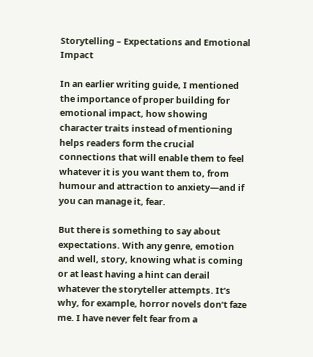Storytelling – Expectations and Emotional Impact

In an earlier writing guide, I mentioned the importance of proper building for emotional impact, how showing character traits instead of mentioning helps readers form the crucial connections that will enable them to feel whatever it is you want them to, from humour and attraction to anxiety—and if you can manage it, fear.

But there is something to say about expectations. With any genre, emotion and well, story, knowing what is coming or at least having a hint can derail whatever the storyteller attempts. It’s why, for example, horror novels don’t faze me. I have never felt fear from a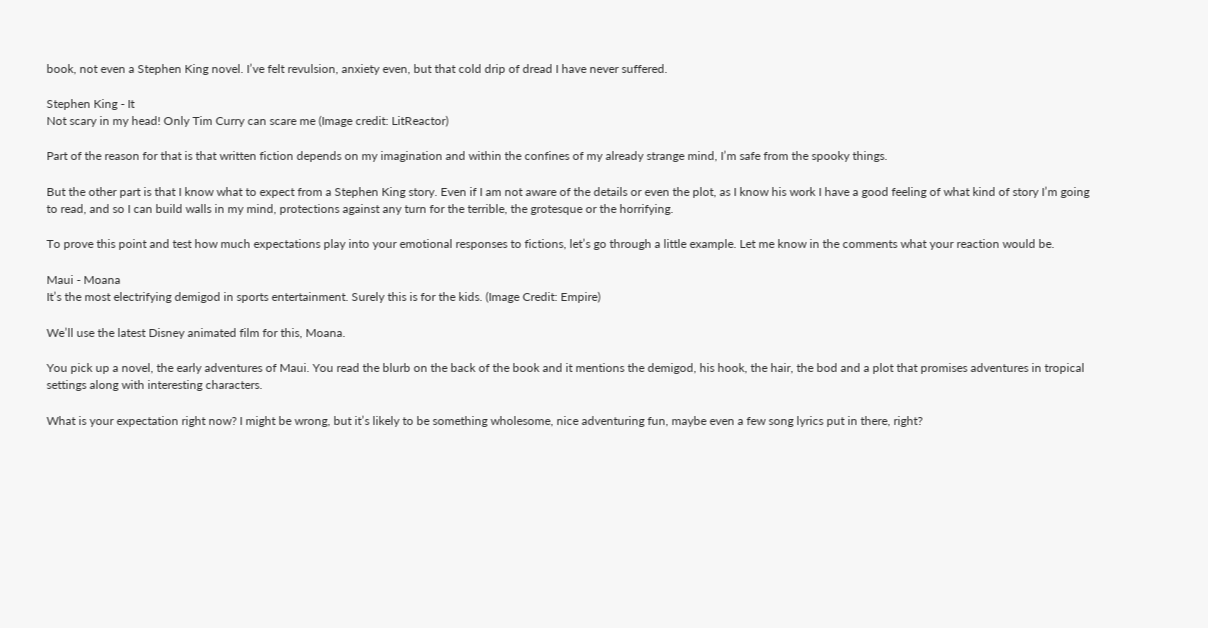book, not even a Stephen King novel. I’ve felt revulsion, anxiety even, but that cold drip of dread I have never suffered.

Stephen King - It
Not scary in my head! Only Tim Curry can scare me (Image credit: LitReactor)

Part of the reason for that is that written fiction depends on my imagination and within the confines of my already strange mind, I’m safe from the spooky things.

But the other part is that I know what to expect from a Stephen King story. Even if I am not aware of the details or even the plot, as I know his work I have a good feeling of what kind of story I’m going to read, and so I can build walls in my mind, protections against any turn for the terrible, the grotesque or the horrifying.

To prove this point and test how much expectations play into your emotional responses to fictions, let’s go through a little example. Let me know in the comments what your reaction would be.

Maui - Moana
It’s the most electrifying demigod in sports entertainment. Surely this is for the kids. (Image Credit: Empire)

We’ll use the latest Disney animated film for this, Moana.

You pick up a novel, the early adventures of Maui. You read the blurb on the back of the book and it mentions the demigod, his hook, the hair, the bod and a plot that promises adventures in tropical settings along with interesting characters.

What is your expectation right now? I might be wrong, but it’s likely to be something wholesome, nice adventuring fun, maybe even a few song lyrics put in there, right?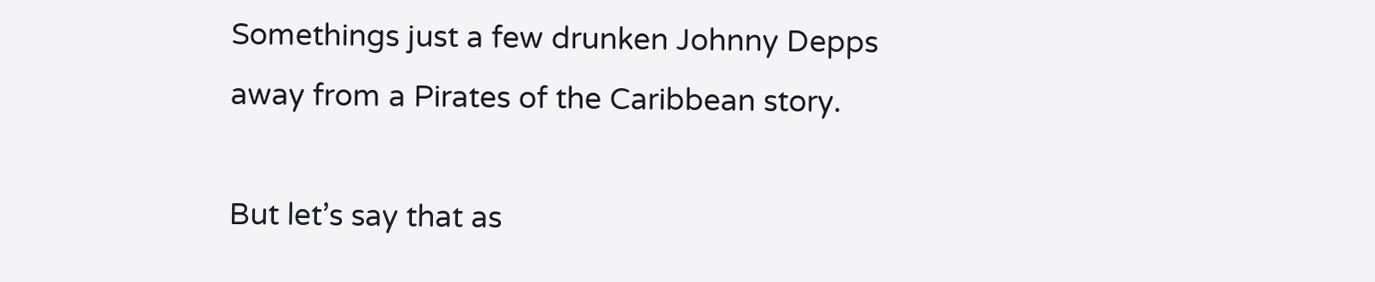Somethings just a few drunken Johnny Depps away from a Pirates of the Caribbean story.

But let’s say that as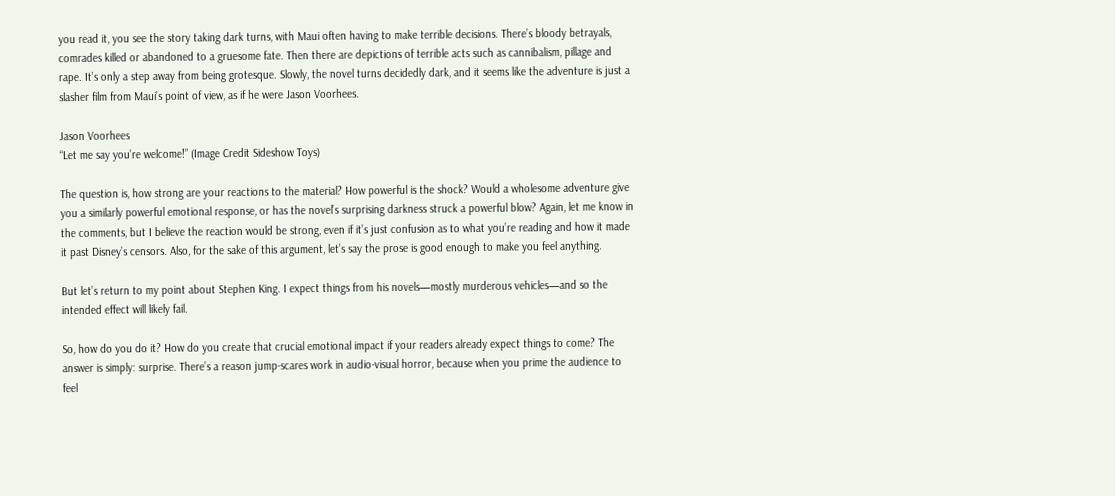you read it, you see the story taking dark turns, with Maui often having to make terrible decisions. There’s bloody betrayals, comrades killed or abandoned to a gruesome fate. Then there are depictions of terrible acts such as cannibalism, pillage and rape. It’s only a step away from being grotesque. Slowly, the novel turns decidedly dark, and it seems like the adventure is just a slasher film from Maui’s point of view, as if he were Jason Voorhees.

Jason Voorhees
“Let me say you’re welcome!” (Image Credit Sideshow Toys)

The question is, how strong are your reactions to the material? How powerful is the shock? Would a wholesome adventure give you a similarly powerful emotional response, or has the novel’s surprising darkness struck a powerful blow? Again, let me know in the comments, but I believe the reaction would be strong, even if it’s just confusion as to what you’re reading and how it made it past Disney’s censors. Also, for the sake of this argument, let’s say the prose is good enough to make you feel anything.

But let’s return to my point about Stephen King. I expect things from his novels—mostly murderous vehicles—and so the intended effect will likely fail.

So, how do you do it? How do you create that crucial emotional impact if your readers already expect things to come? The answer is simply: surprise. There’s a reason jump-scares work in audio-visual horror, because when you prime the audience to feel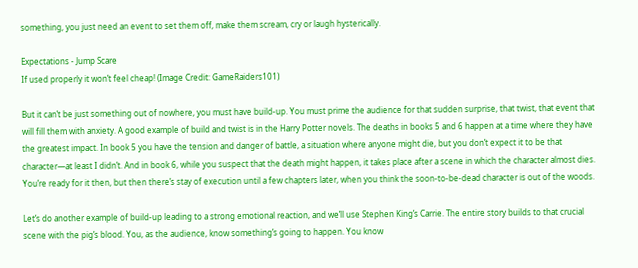something, you just need an event to set them off, make them scream, cry or laugh hysterically.

Expectations - Jump Scare
If used properly it won’t feel cheap! (Image Credit: GameRaiders101)

But it can’t be just something out of nowhere, you must have build-up. You must prime the audience for that sudden surprise, that twist, that event that will fill them with anxiety. A good example of build and twist is in the Harry Potter novels. The deaths in books 5 and 6 happen at a time where they have the greatest impact. In book 5 you have the tension and danger of battle, a situation where anyone might die, but you don’t expect it to be that character—at least I didn’t. And in book 6, while you suspect that the death might happen, it takes place after a scene in which the character almost dies. You’re ready for it then, but then there’s stay of execution until a few chapters later, when you think the soon-to-be-dead character is out of the woods.

Let’s do another example of build-up leading to a strong emotional reaction, and we’ll use Stephen King’s Carrie. The entire story builds to that crucial scene with the pig’s blood. You, as the audience, know something’s going to happen. You know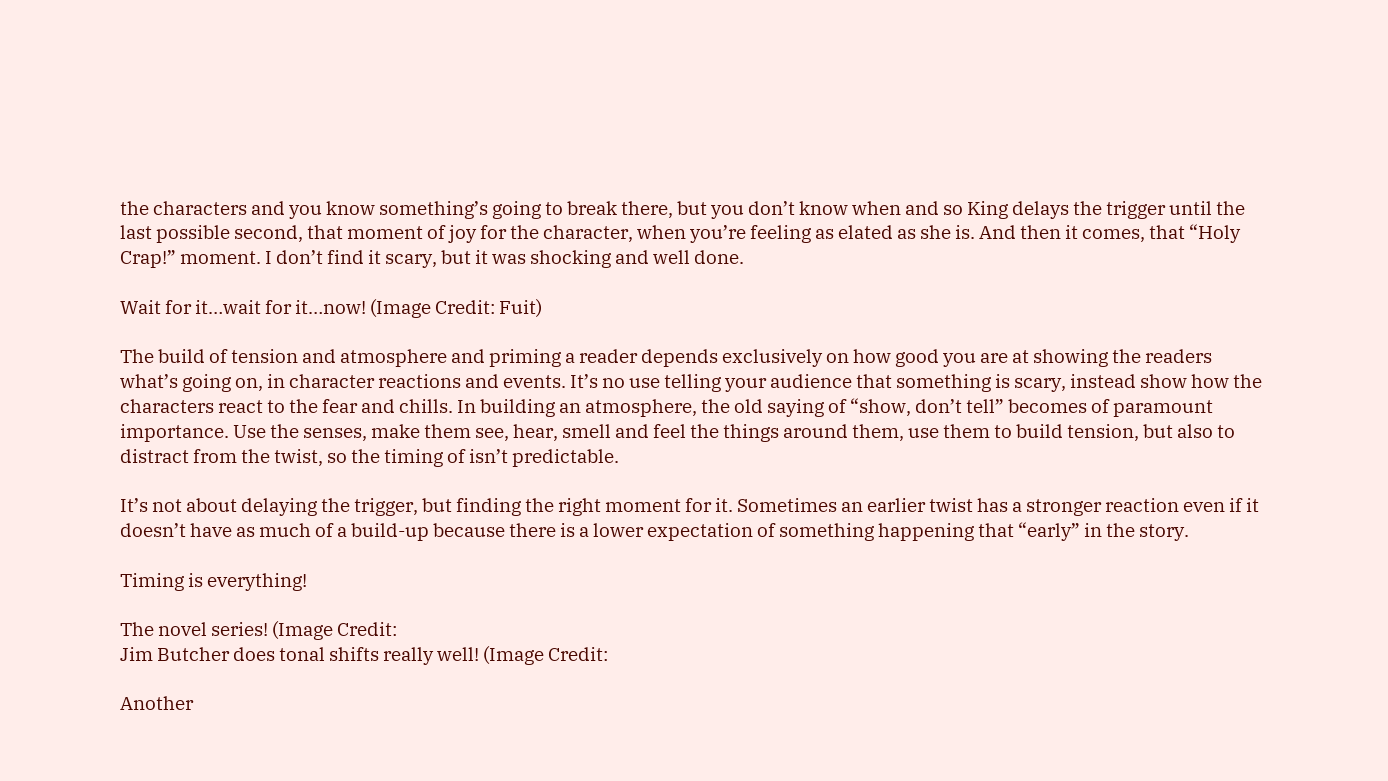the characters and you know something’s going to break there, but you don’t know when and so King delays the trigger until the last possible second, that moment of joy for the character, when you’re feeling as elated as she is. And then it comes, that “Holy Crap!” moment. I don’t find it scary, but it was shocking and well done.

Wait for it…wait for it…now! (Image Credit: Fuit)

The build of tension and atmosphere and priming a reader depends exclusively on how good you are at showing the readers what’s going on, in character reactions and events. It’s no use telling your audience that something is scary, instead show how the characters react to the fear and chills. In building an atmosphere, the old saying of “show, don’t tell” becomes of paramount importance. Use the senses, make them see, hear, smell and feel the things around them, use them to build tension, but also to distract from the twist, so the timing of isn’t predictable.

It’s not about delaying the trigger, but finding the right moment for it. Sometimes an earlier twist has a stronger reaction even if it doesn’t have as much of a build-up because there is a lower expectation of something happening that “early” in the story.

Timing is everything!

The novel series! (Image Credit:
Jim Butcher does tonal shifts really well! (Image Credit:

Another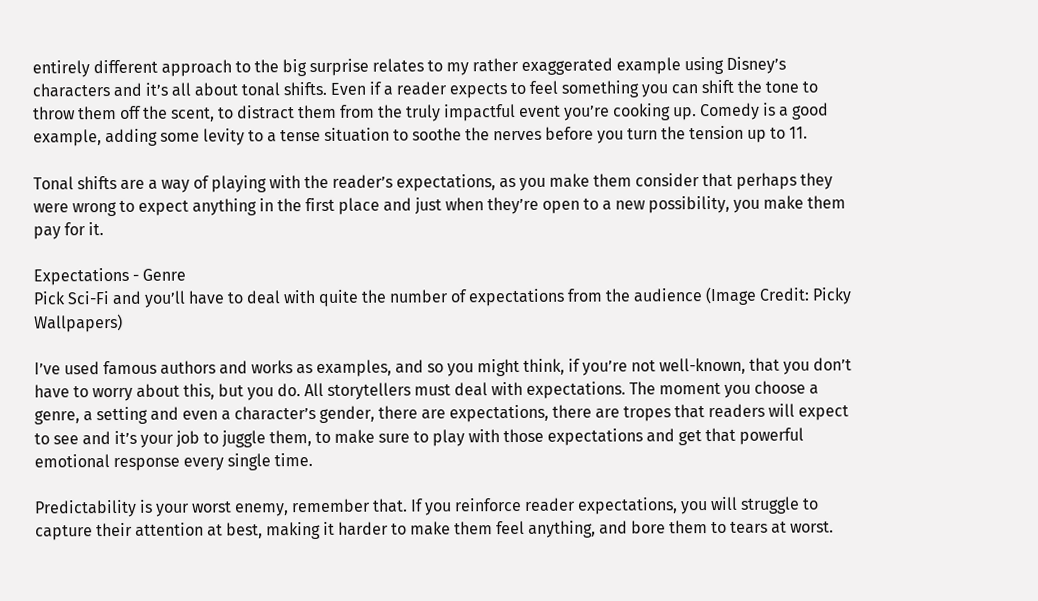entirely different approach to the big surprise relates to my rather exaggerated example using Disney’s characters and it’s all about tonal shifts. Even if a reader expects to feel something you can shift the tone to throw them off the scent, to distract them from the truly impactful event you’re cooking up. Comedy is a good example, adding some levity to a tense situation to soothe the nerves before you turn the tension up to 11.

Tonal shifts are a way of playing with the reader’s expectations, as you make them consider that perhaps they were wrong to expect anything in the first place and just when they’re open to a new possibility, you make them pay for it.

Expectations - Genre
Pick Sci-Fi and you’ll have to deal with quite the number of expectations from the audience (Image Credit: Picky Wallpapers)

I’ve used famous authors and works as examples, and so you might think, if you’re not well-known, that you don’t have to worry about this, but you do. All storytellers must deal with expectations. The moment you choose a genre, a setting and even a character’s gender, there are expectations, there are tropes that readers will expect to see and it’s your job to juggle them, to make sure to play with those expectations and get that powerful emotional response every single time.

Predictability is your worst enemy, remember that. If you reinforce reader expectations, you will struggle to capture their attention at best, making it harder to make them feel anything, and bore them to tears at worst.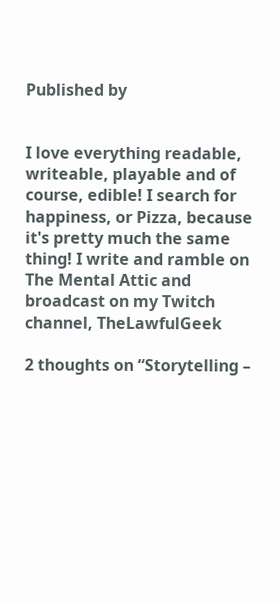Published by


I love everything readable, writeable, playable and of course, edible! I search for happiness, or Pizza, because it's pretty much the same thing! I write and ramble on The Mental Attic and broadcast on my Twitch channel, TheLawfulGeek

2 thoughts on “Storytelling –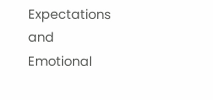Expectations and Emotional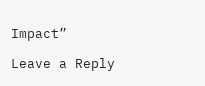Impact”

Leave a Reply